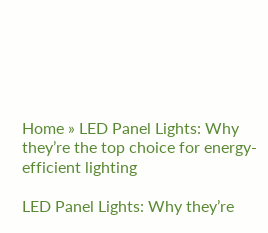Home » LED Panel Lights: Why they’re the top choice for energy-efficient lighting

LED Panel Lights: Why they’re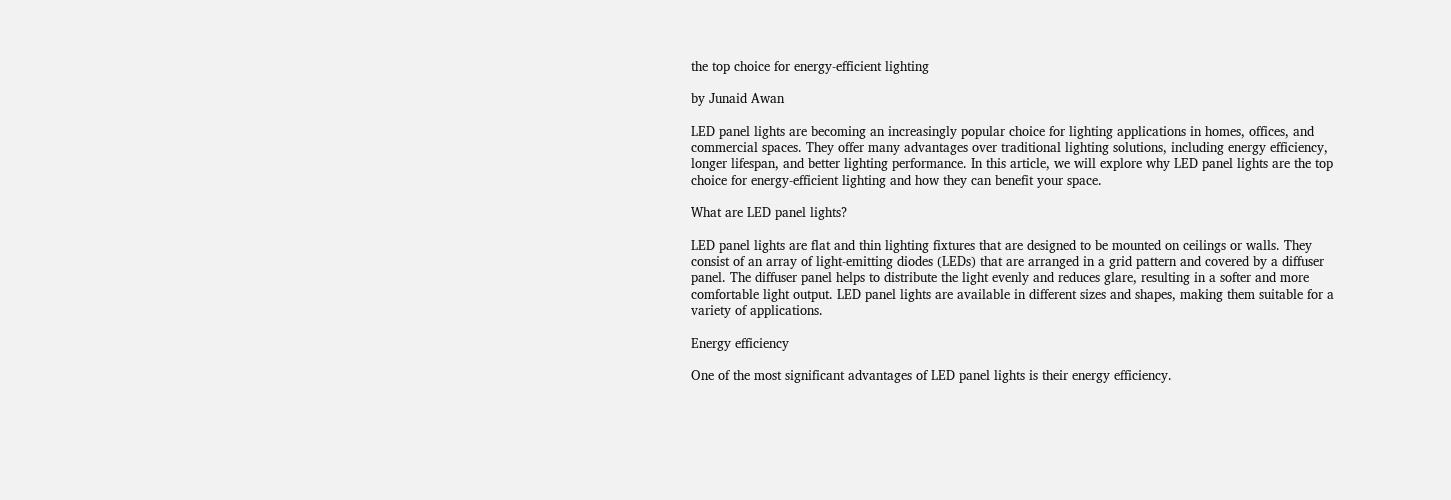the top choice for energy-efficient lighting

by Junaid Awan

LED panel lights are becoming an increasingly popular choice for lighting applications in homes, offices, and commercial spaces. They offer many advantages over traditional lighting solutions, including energy efficiency, longer lifespan, and better lighting performance. In this article, we will explore why LED panel lights are the top choice for energy-efficient lighting and how they can benefit your space.

What are LED panel lights?

LED panel lights are flat and thin lighting fixtures that are designed to be mounted on ceilings or walls. They consist of an array of light-emitting diodes (LEDs) that are arranged in a grid pattern and covered by a diffuser panel. The diffuser panel helps to distribute the light evenly and reduces glare, resulting in a softer and more comfortable light output. LED panel lights are available in different sizes and shapes, making them suitable for a variety of applications.

Energy efficiency

One of the most significant advantages of LED panel lights is their energy efficiency.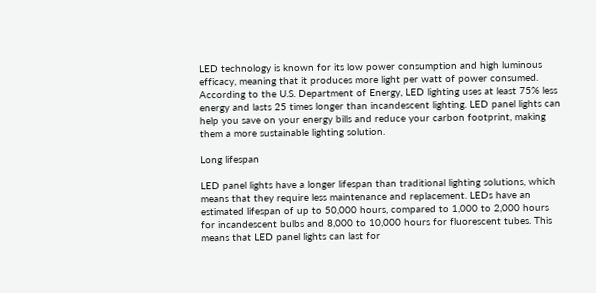LED technology is known for its low power consumption and high luminous efficacy, meaning that it produces more light per watt of power consumed. According to the U.S. Department of Energy, LED lighting uses at least 75% less energy and lasts 25 times longer than incandescent lighting. LED panel lights can help you save on your energy bills and reduce your carbon footprint, making them a more sustainable lighting solution.

Long lifespan

LED panel lights have a longer lifespan than traditional lighting solutions, which means that they require less maintenance and replacement. LEDs have an estimated lifespan of up to 50,000 hours, compared to 1,000 to 2,000 hours for incandescent bulbs and 8,000 to 10,000 hours for fluorescent tubes. This means that LED panel lights can last for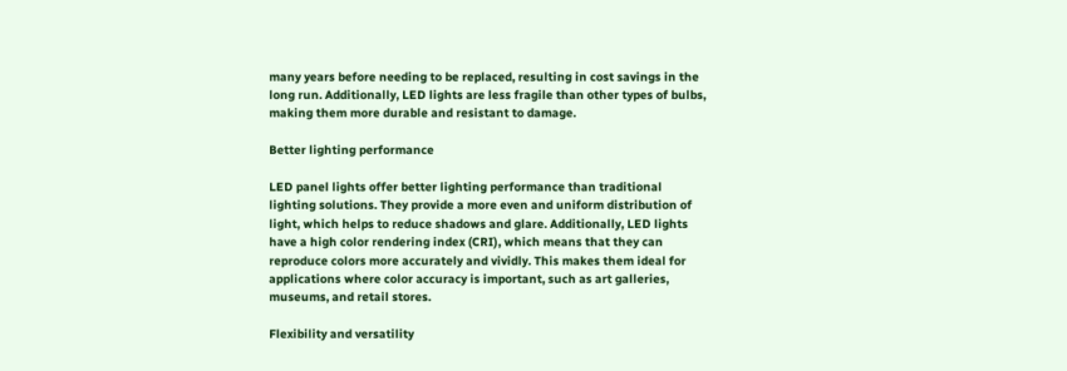many years before needing to be replaced, resulting in cost savings in the long run. Additionally, LED lights are less fragile than other types of bulbs, making them more durable and resistant to damage.

Better lighting performance

LED panel lights offer better lighting performance than traditional lighting solutions. They provide a more even and uniform distribution of light, which helps to reduce shadows and glare. Additionally, LED lights have a high color rendering index (CRI), which means that they can reproduce colors more accurately and vividly. This makes them ideal for applications where color accuracy is important, such as art galleries, museums, and retail stores.

Flexibility and versatility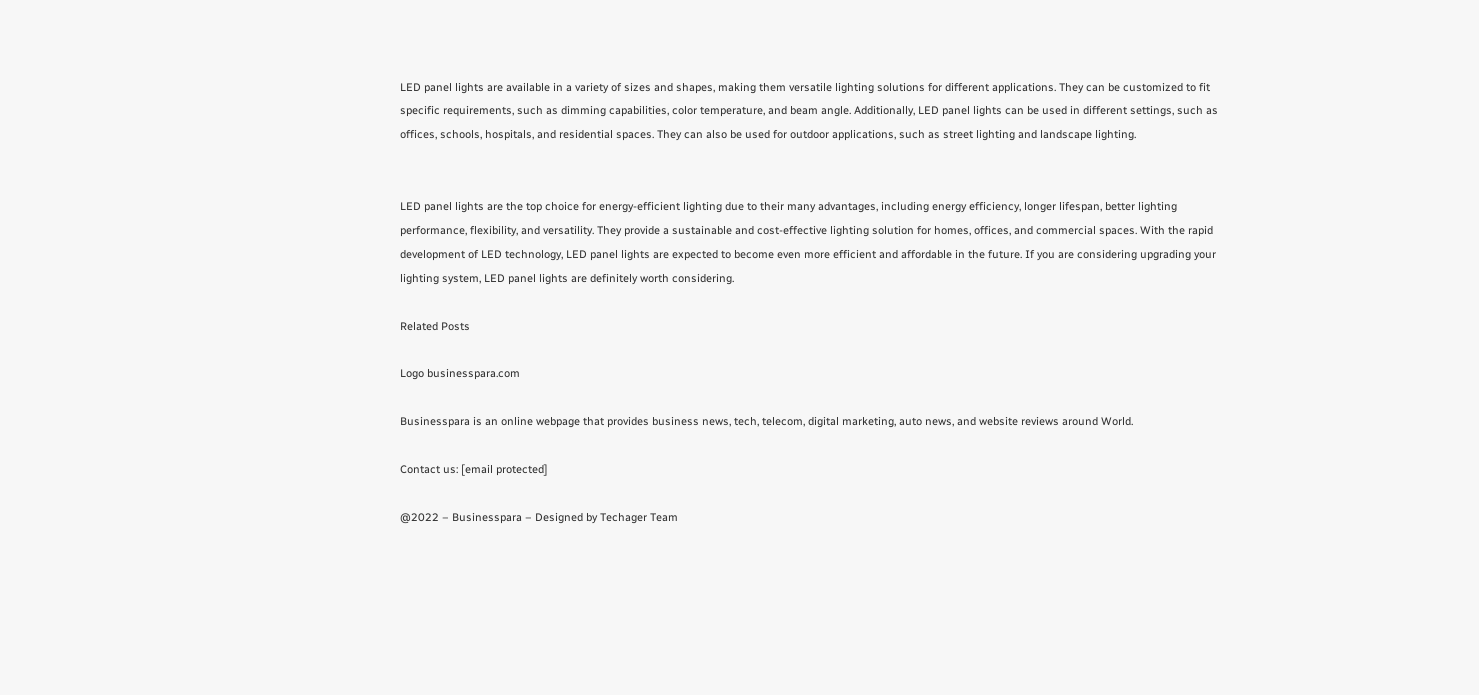LED panel lights are available in a variety of sizes and shapes, making them versatile lighting solutions for different applications. They can be customized to fit specific requirements, such as dimming capabilities, color temperature, and beam angle. Additionally, LED panel lights can be used in different settings, such as offices, schools, hospitals, and residential spaces. They can also be used for outdoor applications, such as street lighting and landscape lighting.


LED panel lights are the top choice for energy-efficient lighting due to their many advantages, including energy efficiency, longer lifespan, better lighting performance, flexibility, and versatility. They provide a sustainable and cost-effective lighting solution for homes, offices, and commercial spaces. With the rapid development of LED technology, LED panel lights are expected to become even more efficient and affordable in the future. If you are considering upgrading your lighting system, LED panel lights are definitely worth considering.

Related Posts

Logo businesspara.com

Businesspara is an online webpage that provides business news, tech, telecom, digital marketing, auto news, and website reviews around World.

Contact us: [email protected]

@2022 – Businesspara – Designed by Techager Team